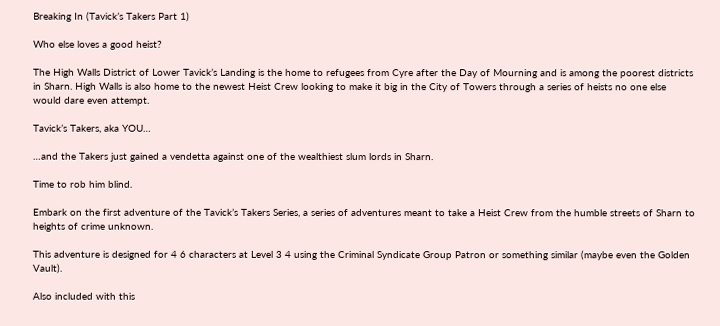Breaking In (Tavick’s Takers Part 1)

Who else loves a good heist?

The High Walls District of Lower Tavick’s Landing is the home to refugees from Cyre after the Day of Mourning and is among the poorest districts in Sharn. High Walls is also home to the newest Heist Crew looking to make it big in the City of Towers through a series of heists no one else would dare even attempt.

Tavick’s Takers, aka YOU…

…and the Takers just gained a vendetta against one of the wealthiest slum lords in Sharn.

Time to rob him blind.

Embark on the first adventure of the Tavick’s Takers Series, a series of adventures meant to take a Heist Crew from the humble streets of Sharn to heights of crime unknown.

This adventure is designed for 4 6 characters at Level 3 4 using the Criminal Syndicate Group Patron or something similar (maybe even the Golden Vault).

Also included with this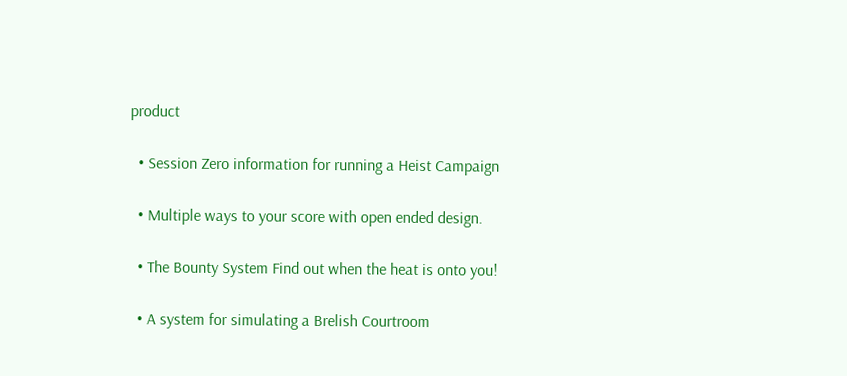product

  • Session Zero information for running a Heist Campaign

  • Multiple ways to your score with open ended design.

  • The Bounty System Find out when the heat is onto you!

  • A system for simulating a Brelish Courtroom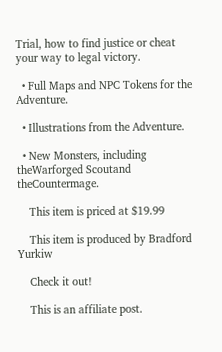Trial, how to find justice or cheat your way to legal victory.

  • Full Maps and NPC Tokens for the Adventure.

  • Illustrations from the Adventure.

  • New Monsters, including theWarforged Scoutand theCountermage.

    This item is priced at $19.99

    This item is produced by Bradford Yurkiw

    Check it out!

    This is an affiliate post.